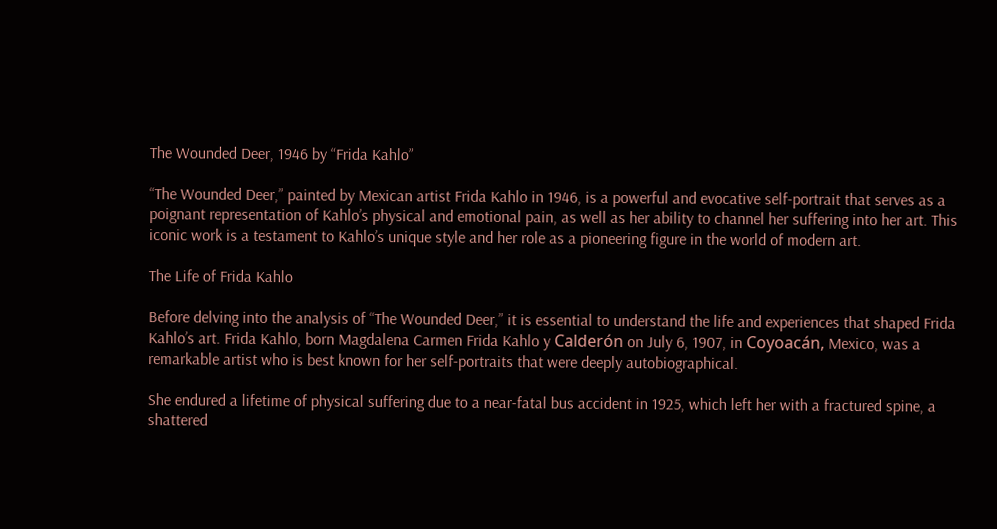The Wounded Deer, 1946 by “Frida Kahlo”

“The Wounded Deer,” painted by Mexican artist Frida Kahlo in 1946, is a powerful and evocative self-portrait that serves as a poignant representation of Kahlo’s physical and emotional pain, as well as her ability to channel her suffering into her art. This iconic work is a testament to Kahlo’s unique style and her role as a pioneering figure in the world of modern art.

The Life of Frida Kahlo

Before delving into the analysis of “The Wounded Deer,” it is essential to understand the life and experiences that shaped Frida Kahlo’s art. Frida Kahlo, born Magdalena Carmen Frida Kahlo y Calderón on July 6, 1907, in Coyoacán, Mexico, was a remarkable artist who is best known for her self-portraits that were deeply autobiographical.

She endured a lifetime of physical suffering due to a near-fatal bus accident in 1925, which left her with a fractured spine, a shattered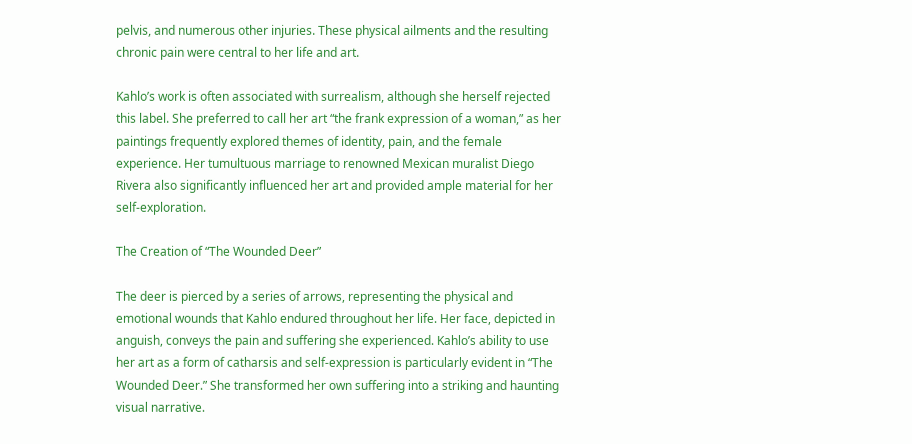pelvis, and numerous other injuries. These physical ailments and the resulting chronic pain were central to her life and art.

Kahlo’s work is often associated with surrealism, although she herself rejected this label. She preferred to call her art “the frank expression of a woman,” as her paintings frequently explored themes of identity, pain, and the female experience. Her tumultuous marriage to renowned Mexican muralist Diego Rivera also significantly influenced her art and provided ample material for her self-exploration.

The Creation of “The Wounded Deer”

The deer is pierced by a series of arrows, representing the physical and emotional wounds that Kahlo endured throughout her life. Her face, depicted in anguish, conveys the pain and suffering she experienced. Kahlo’s ability to use her art as a form of catharsis and self-expression is particularly evident in “The Wounded Deer.” She transformed her own suffering into a striking and haunting visual narrative.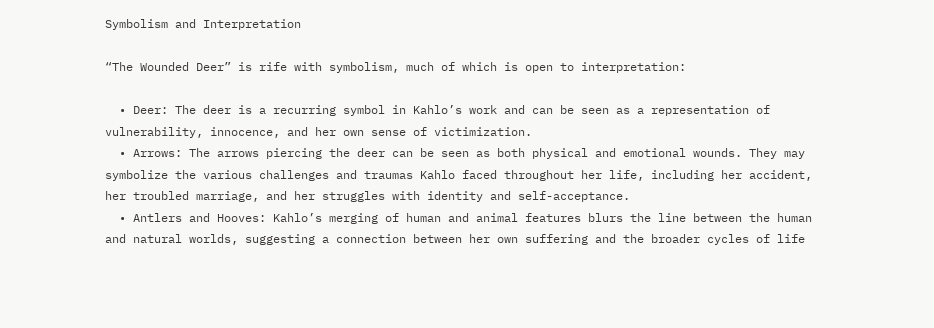Symbolism and Interpretation

“The Wounded Deer” is rife with symbolism, much of which is open to interpretation:

  • Deer: The deer is a recurring symbol in Kahlo’s work and can be seen as a representation of vulnerability, innocence, and her own sense of victimization.
  • Arrows: The arrows piercing the deer can be seen as both physical and emotional wounds. They may symbolize the various challenges and traumas Kahlo faced throughout her life, including her accident, her troubled marriage, and her struggles with identity and self-acceptance.
  • Antlers and Hooves: Kahlo’s merging of human and animal features blurs the line between the human and natural worlds, suggesting a connection between her own suffering and the broader cycles of life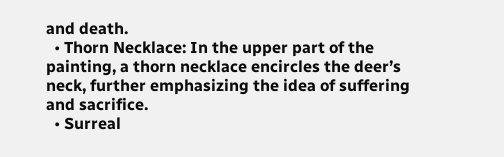and death.
  • Thorn Necklace: In the upper part of the painting, a thorn necklace encircles the deer’s neck, further emphasizing the idea of suffering and sacrifice.
  • Surreal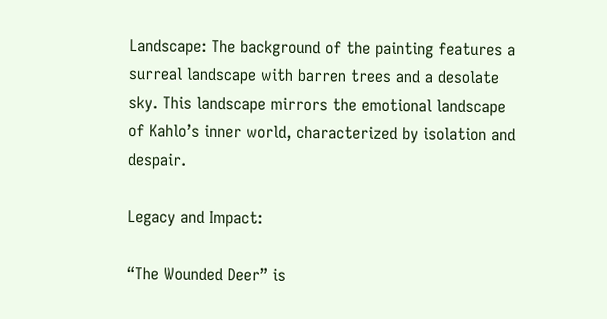Landscape: The background of the painting features a surreal landscape with barren trees and a desolate sky. This landscape mirrors the emotional landscape of Kahlo’s inner world, characterized by isolation and despair.

Legacy and Impact:

“The Wounded Deer” is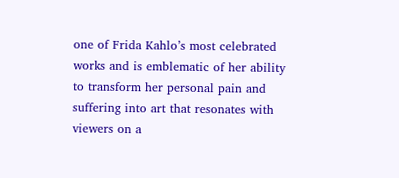one of Frida Kahlo’s most celebrated works and is emblematic of her ability to transform her personal pain and suffering into art that resonates with viewers on a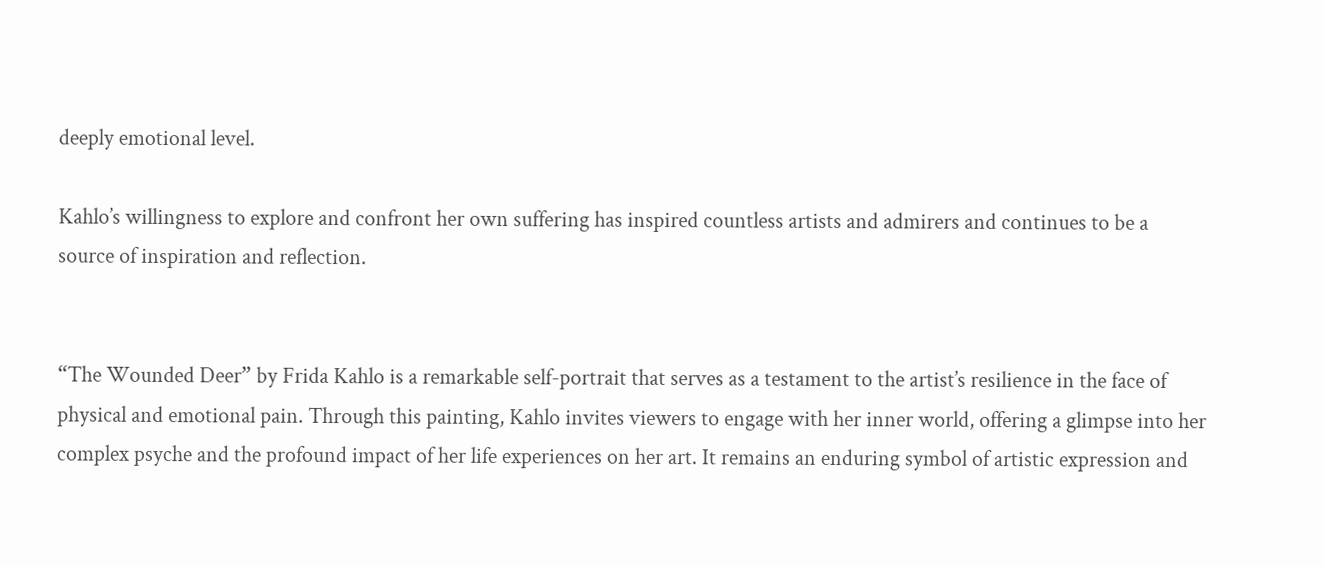deeply emotional level.

Kahlo’s willingness to explore and confront her own suffering has inspired countless artists and admirers and continues to be a source of inspiration and reflection.


“The Wounded Deer” by Frida Kahlo is a remarkable self-portrait that serves as a testament to the artist’s resilience in the face of physical and emotional pain. Through this painting, Kahlo invites viewers to engage with her inner world, offering a glimpse into her complex psyche and the profound impact of her life experiences on her art. It remains an enduring symbol of artistic expression and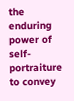the enduring power of self-portraiture to convey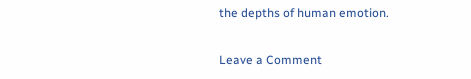the depths of human emotion.

Leave a Comment